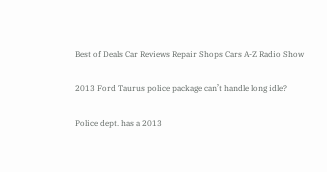Best of Deals Car Reviews Repair Shops Cars A-Z Radio Show

2013 Ford Taurus police package can’t handle long idle?

Police dept. has a 2013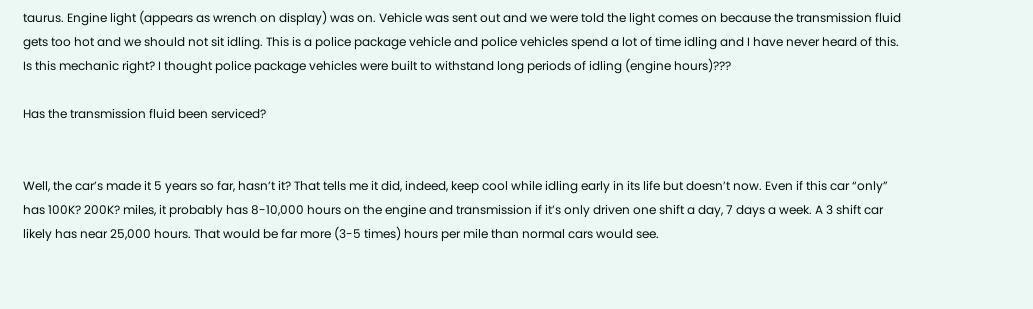taurus. Engine light (appears as wrench on display) was on. Vehicle was sent out and we were told the light comes on because the transmission fluid gets too hot and we should not sit idling. This is a police package vehicle and police vehicles spend a lot of time idling and I have never heard of this. Is this mechanic right? I thought police package vehicles were built to withstand long periods of idling (engine hours)???

Has the transmission fluid been serviced?


Well, the car’s made it 5 years so far, hasn’t it? That tells me it did, indeed, keep cool while idling early in its life but doesn’t now. Even if this car “only” has 100K? 200K? miles, it probably has 8-10,000 hours on the engine and transmission if it’s only driven one shift a day, 7 days a week. A 3 shift car likely has near 25,000 hours. That would be far more (3-5 times) hours per mile than normal cars would see.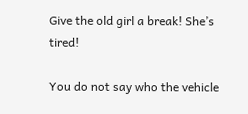Give the old girl a break! She’s tired!

You do not say who the vehicle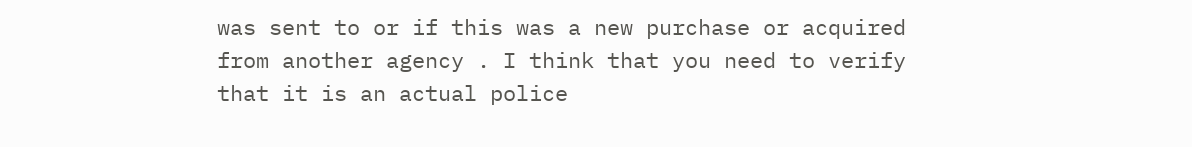was sent to or if this was a new purchase or acquired from another agency . I think that you need to verify that it is an actual police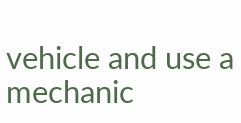vehicle and use a mechanic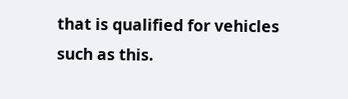that is qualified for vehicles such as this.